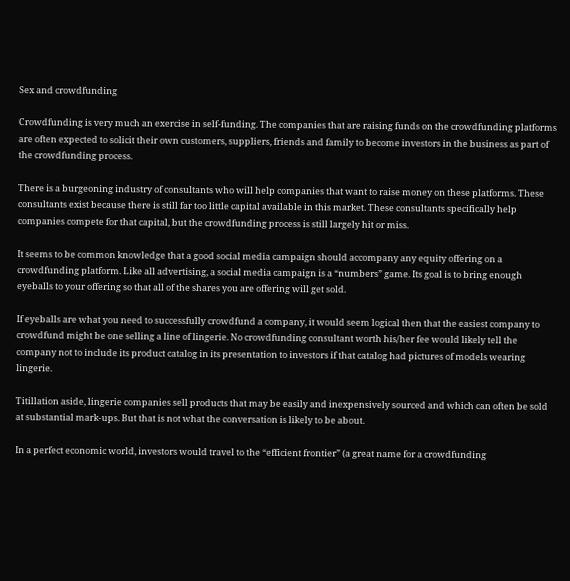Sex and crowdfunding

Crowdfunding is very much an exercise in self-funding. The companies that are raising funds on the crowdfunding platforms are often expected to solicit their own customers, suppliers, friends and family to become investors in the business as part of the crowdfunding process.

There is a burgeoning industry of consultants who will help companies that want to raise money on these platforms. These consultants exist because there is still far too little capital available in this market. These consultants specifically help companies compete for that capital, but the crowdfunding process is still largely hit or miss.

It seems to be common knowledge that a good social media campaign should accompany any equity offering on a crowdfunding platform. Like all advertising, a social media campaign is a “numbers” game. Its goal is to bring enough eyeballs to your offering so that all of the shares you are offering will get sold.

If eyeballs are what you need to successfully crowdfund a company, it would seem logical then that the easiest company to crowdfund might be one selling a line of lingerie. No crowdfunding consultant worth his/her fee would likely tell the company not to include its product catalog in its presentation to investors if that catalog had pictures of models wearing lingerie.

Titillation aside, lingerie companies sell products that may be easily and inexpensively sourced and which can often be sold at substantial mark-ups. But that is not what the conversation is likely to be about.

In a perfect economic world, investors would travel to the “efficient frontier” (a great name for a crowdfunding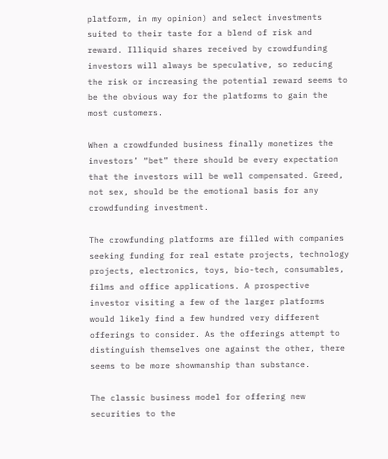platform, in my opinion) and select investments suited to their taste for a blend of risk and reward. Illiquid shares received by crowdfunding investors will always be speculative, so reducing the risk or increasing the potential reward seems to be the obvious way for the platforms to gain the most customers.

When a crowdfunded business finally monetizes the investors’ “bet” there should be every expectation that the investors will be well compensated. Greed, not sex, should be the emotional basis for any crowdfunding investment.

The crowfunding platforms are filled with companies seeking funding for real estate projects, technology projects, electronics, toys, bio-tech, consumables, films and office applications. A prospective investor visiting a few of the larger platforms would likely find a few hundred very different offerings to consider. As the offerings attempt to distinguish themselves one against the other, there seems to be more showmanship than substance.

The classic business model for offering new securities to the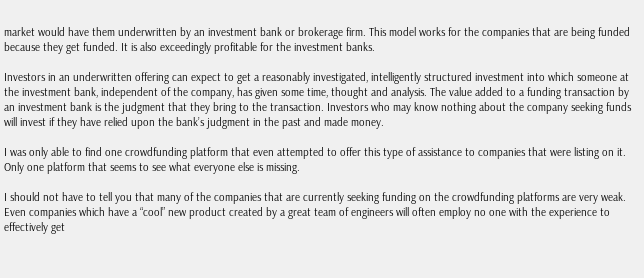market would have them underwritten by an investment bank or brokerage firm. This model works for the companies that are being funded because they get funded. It is also exceedingly profitable for the investment banks.

Investors in an underwritten offering can expect to get a reasonably investigated, intelligently structured investment into which someone at the investment bank, independent of the company, has given some time, thought and analysis. The value added to a funding transaction by an investment bank is the judgment that they bring to the transaction. Investors who may know nothing about the company seeking funds will invest if they have relied upon the bank’s judgment in the past and made money.

I was only able to find one crowdfunding platform that even attempted to offer this type of assistance to companies that were listing on it. Only one platform that seems to see what everyone else is missing.

I should not have to tell you that many of the companies that are currently seeking funding on the crowdfunding platforms are very weak. Even companies which have a “cool” new product created by a great team of engineers will often employ no one with the experience to effectively get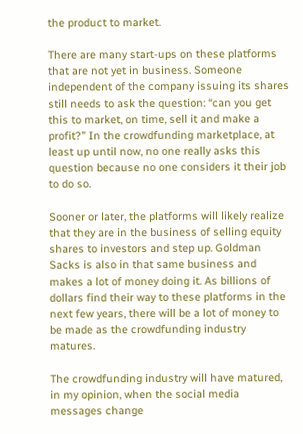the product to market.

There are many start-ups on these platforms that are not yet in business. Someone independent of the company issuing its shares still needs to ask the question: “can you get this to market, on time, sell it and make a profit?” In the crowdfunding marketplace, at least up until now, no one really asks this question because no one considers it their job to do so.

Sooner or later, the platforms will likely realize that they are in the business of selling equity shares to investors and step up. Goldman Sacks is also in that same business and makes a lot of money doing it. As billions of dollars find their way to these platforms in the next few years, there will be a lot of money to be made as the crowdfunding industry matures.

The crowdfunding industry will have matured, in my opinion, when the social media messages change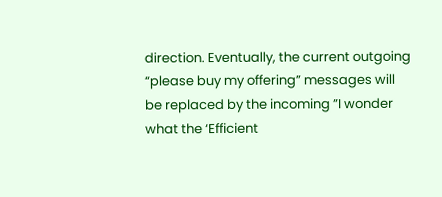direction. Eventually, the current outgoing “please buy my offering” messages will be replaced by the incoming ”I wonder what the ‘Efficient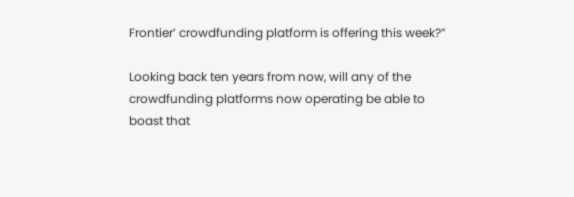Frontier’ crowdfunding platform is offering this week?”

Looking back ten years from now, will any of the crowdfunding platforms now operating be able to boast that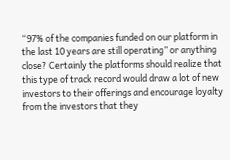“97% of the companies funded on our platform in the last 10 years are still operating” or anything close? Certainly the platforms should realize that this type of track record would draw a lot of new investors to their offerings and encourage loyalty from the investors that they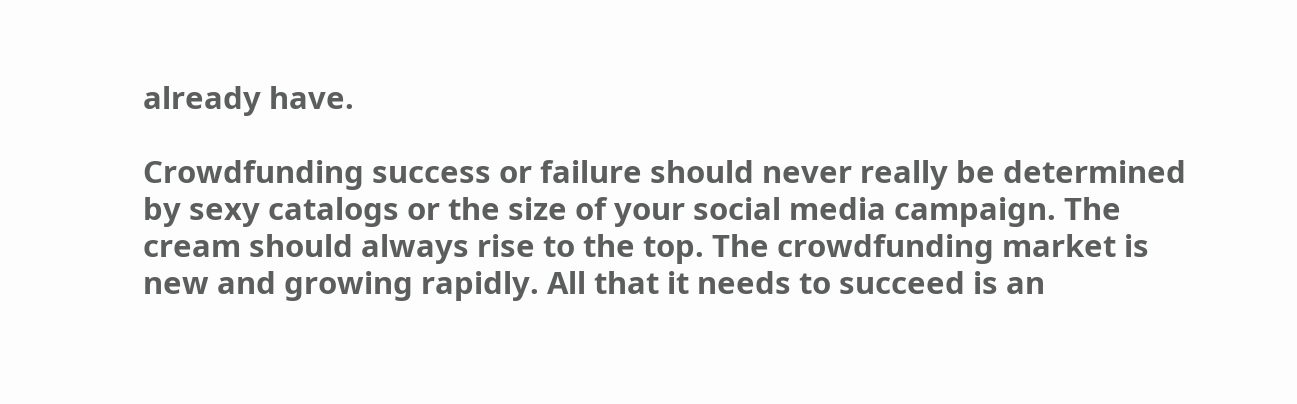already have.

Crowdfunding success or failure should never really be determined by sexy catalogs or the size of your social media campaign. The cream should always rise to the top. The crowdfunding market is new and growing rapidly. All that it needs to succeed is an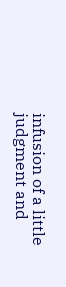infusion of a little judgment and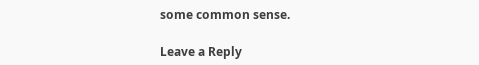some common sense.

Leave a Reply